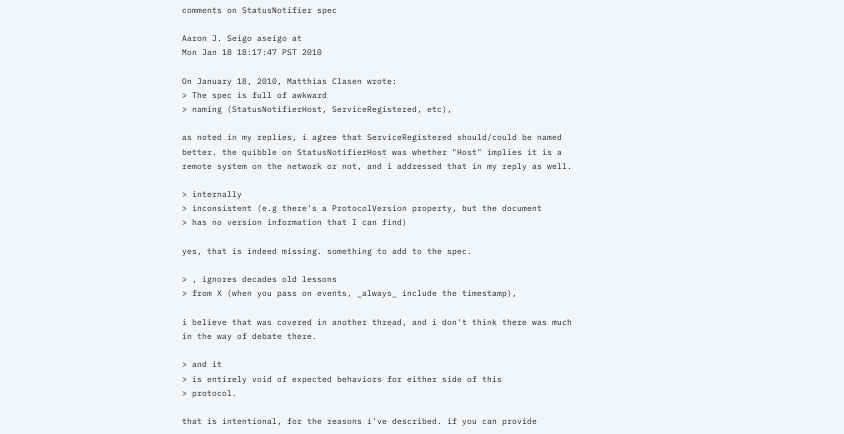comments on StatusNotifier spec

Aaron J. Seigo aseigo at
Mon Jan 18 18:17:47 PST 2010

On January 18, 2010, Matthias Clasen wrote:
> The spec is full of awkward
> naming (StatusNotifierHost, ServiceRegistered, etc),

as noted in my replies, i agree that ServiceRegistered should/could be named
better. the quibble on StatusNotifierHost was whether "Host" implies it is a
remote system on the network or not, and i addressed that in my reply as well.

> internally
> inconsistent (e.g there's a ProtocolVersion property, but the document
> has no version information that I can find)

yes, that is indeed missing. something to add to the spec.

> , ignores decades old lessons
> from X (when you pass on events, _always_ include the timestamp),

i believe that was covered in another thread, and i don't think there was much
in the way of debate there.

> and it
> is entirely void of expected behaviors for either side of this
> protocol.

that is intentional, for the reasons i've described. if you can provide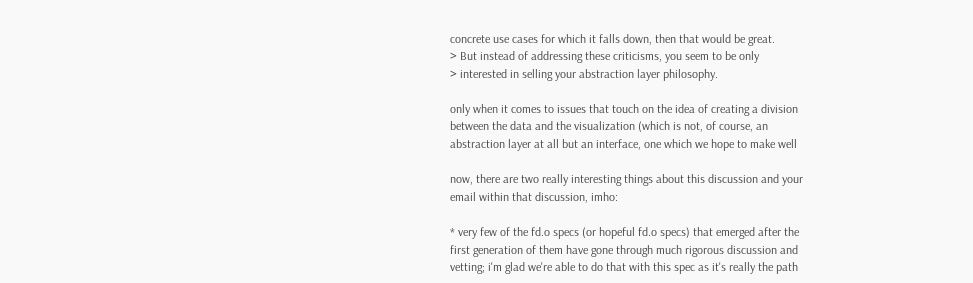concrete use cases for which it falls down, then that would be great.
> But instead of addressing these criticisms, you seem to be only
> interested in selling your abstraction layer philosophy.

only when it comes to issues that touch on the idea of creating a division
between the data and the visualization (which is not, of course, an
abstraction layer at all but an interface, one which we hope to make well

now, there are two really interesting things about this discussion and your
email within that discussion, imho:

* very few of the fd.o specs (or hopeful fd.o specs) that emerged after the
first generation of them have gone through much rigorous discussion and
vetting; i'm glad we're able to do that with this spec as it's really the path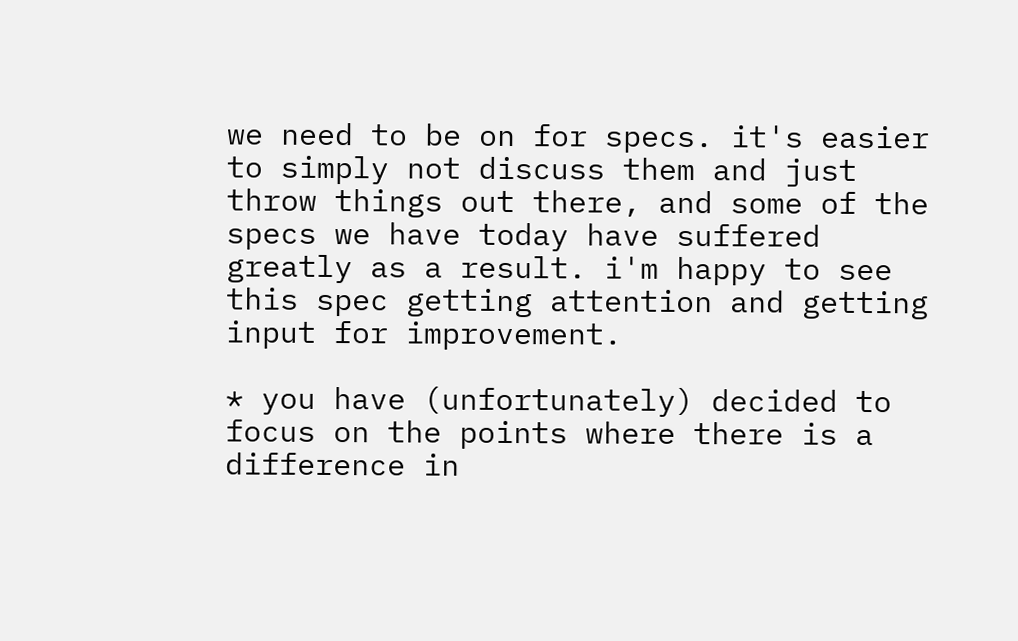we need to be on for specs. it's easier to simply not discuss them and just
throw things out there, and some of the specs we have today have suffered
greatly as a result. i'm happy to see this spec getting attention and getting
input for improvement.

* you have (unfortunately) decided to focus on the points where there is a
difference in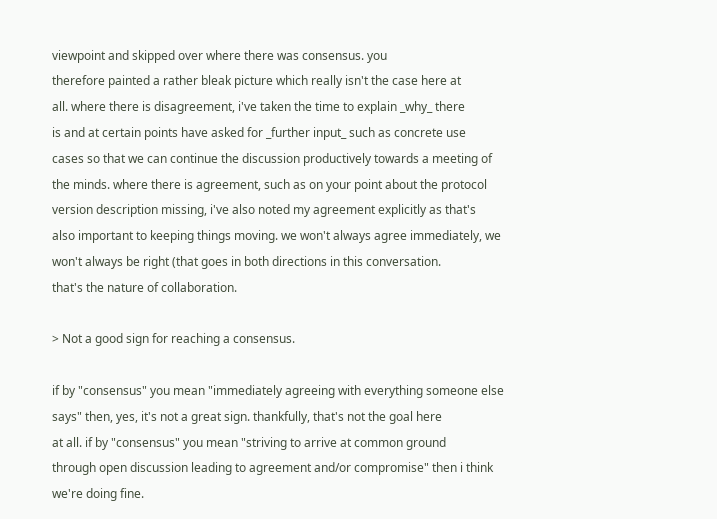viewpoint and skipped over where there was consensus. you
therefore painted a rather bleak picture which really isn't the case here at
all. where there is disagreement, i've taken the time to explain _why_ there
is and at certain points have asked for _further input_ such as concrete use
cases so that we can continue the discussion productively towards a meeting of
the minds. where there is agreement, such as on your point about the protocol
version description missing, i've also noted my agreement explicitly as that's
also important to keeping things moving. we won't always agree immediately, we
won't always be right (that goes in both directions in this conversation.
that's the nature of collaboration.

> Not a good sign for reaching a consensus.

if by "consensus" you mean "immediately agreeing with everything someone else
says" then, yes, it's not a great sign. thankfully, that's not the goal here
at all. if by "consensus" you mean "striving to arrive at common ground
through open discussion leading to agreement and/or compromise" then i think
we're doing fine.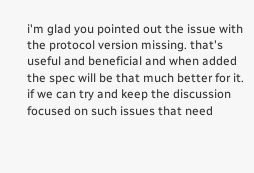i'm glad you pointed out the issue with the protocol version missing. that's
useful and beneficial and when added the spec will be that much better for it.
if we can try and keep the discussion focused on such issues that need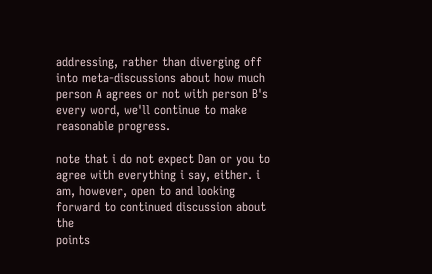addressing, rather than diverging off into meta-discussions about how much
person A agrees or not with person B's every word, we'll continue to make
reasonable progress.

note that i do not expect Dan or you to agree with everything i say, either. i
am, however, open to and looking forward to continued discussion about the
points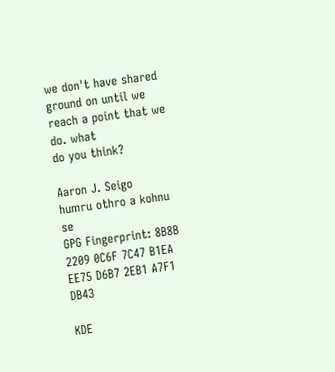we don't have shared ground on until we reach a point that we do. what
do you think?

Aaron J. Seigo
humru othro a kohnu se
GPG Fingerprint: 8B8B 2209 0C6F 7C47 B1EA  EE75 D6B7 2EB1 A7F1 DB43

KDE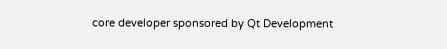core developer sponsored by Qt Development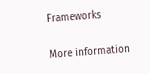Frameworks

More information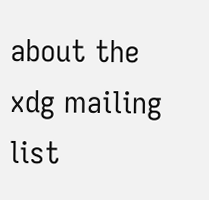about the xdg mailing list